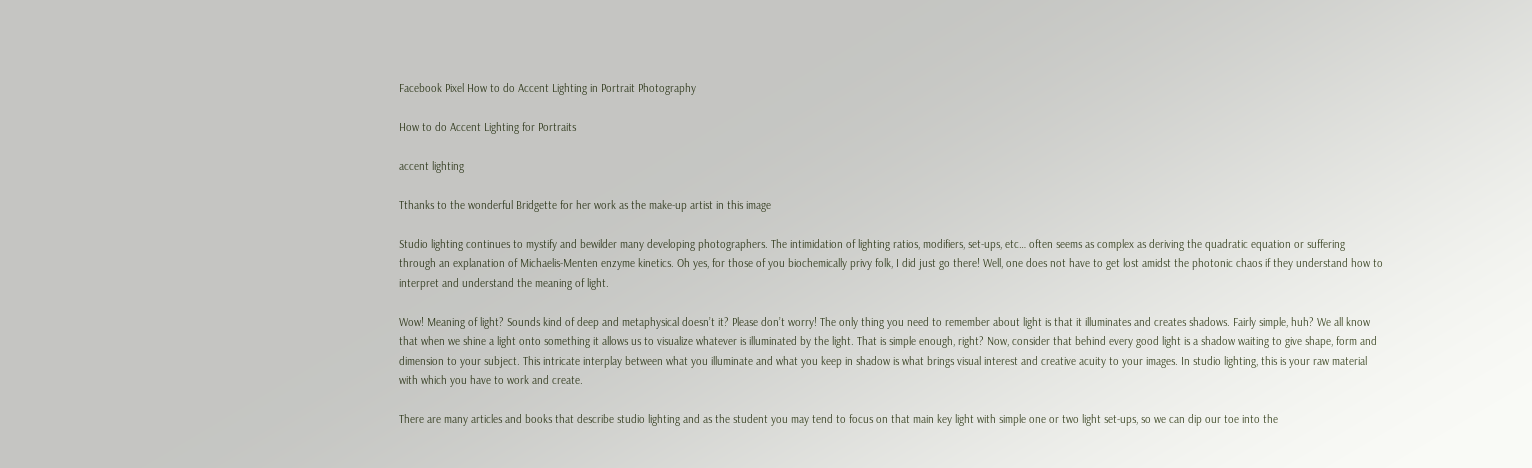Facebook Pixel How to do Accent Lighting in Portrait Photography

How to do Accent Lighting for Portraits

accent lighting

Tthanks to the wonderful Bridgette for her work as the make-up artist in this image

Studio lighting continues to mystify and bewilder many developing photographers. The intimidation of lighting ratios, modifiers, set-ups, etc… often seems as complex as deriving the quadratic equation or suffering through an explanation of Michaelis-Menten enzyme kinetics. Oh yes, for those of you biochemically privy folk, I did just go there! Well, one does not have to get lost amidst the photonic chaos if they understand how to interpret and understand the meaning of light.

Wow! Meaning of light? Sounds kind of deep and metaphysical doesn’t it? Please don’t worry! The only thing you need to remember about light is that it illuminates and creates shadows. Fairly simple, huh? We all know that when we shine a light onto something it allows us to visualize whatever is illuminated by the light. That is simple enough, right? Now, consider that behind every good light is a shadow waiting to give shape, form and dimension to your subject. This intricate interplay between what you illuminate and what you keep in shadow is what brings visual interest and creative acuity to your images. In studio lighting, this is your raw material with which you have to work and create.

There are many articles and books that describe studio lighting and as the student you may tend to focus on that main key light with simple one or two light set-ups, so we can dip our toe into the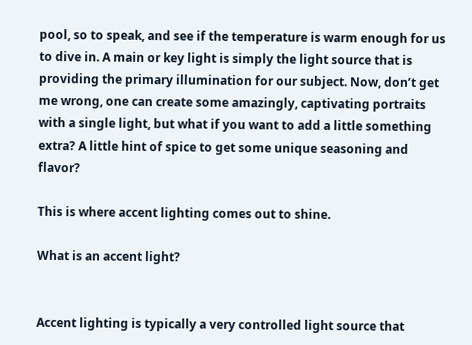pool, so to speak, and see if the temperature is warm enough for us to dive in. A main or key light is simply the light source that is providing the primary illumination for our subject. Now, don’t get me wrong, one can create some amazingly, captivating portraits with a single light, but what if you want to add a little something extra? A little hint of spice to get some unique seasoning and flavor?

This is where accent lighting comes out to shine.

What is an accent light?


Accent lighting is typically a very controlled light source that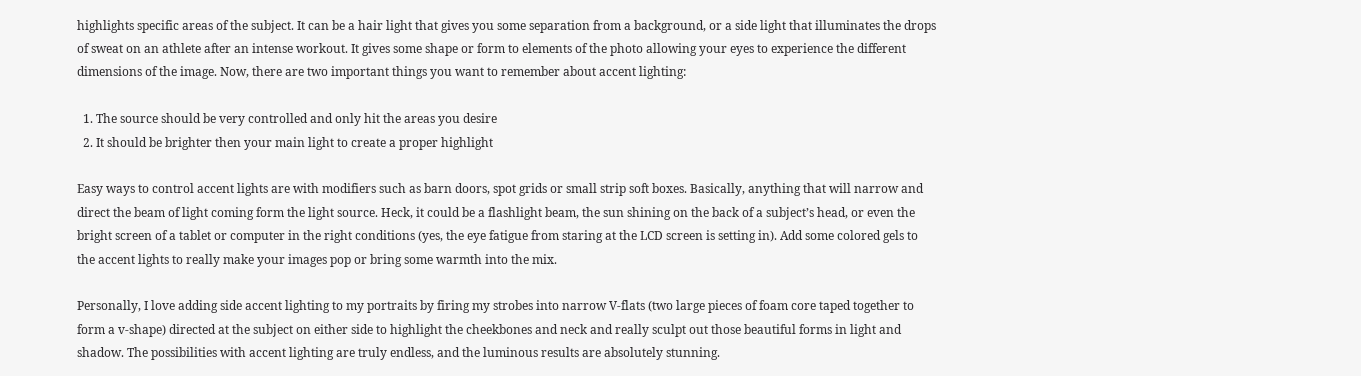highlights specific areas of the subject. It can be a hair light that gives you some separation from a background, or a side light that illuminates the drops of sweat on an athlete after an intense workout. It gives some shape or form to elements of the photo allowing your eyes to experience the different dimensions of the image. Now, there are two important things you want to remember about accent lighting:

  1. The source should be very controlled and only hit the areas you desire
  2. It should be brighter then your main light to create a proper highlight

Easy ways to control accent lights are with modifiers such as barn doors, spot grids or small strip soft boxes. Basically, anything that will narrow and direct the beam of light coming form the light source. Heck, it could be a flashlight beam, the sun shining on the back of a subject’s head, or even the bright screen of a tablet or computer in the right conditions (yes, the eye fatigue from staring at the LCD screen is setting in). Add some colored gels to the accent lights to really make your images pop or bring some warmth into the mix.

Personally, I love adding side accent lighting to my portraits by firing my strobes into narrow V-flats (two large pieces of foam core taped together to form a v-shape) directed at the subject on either side to highlight the cheekbones and neck and really sculpt out those beautiful forms in light and shadow. The possibilities with accent lighting are truly endless, and the luminous results are absolutely stunning.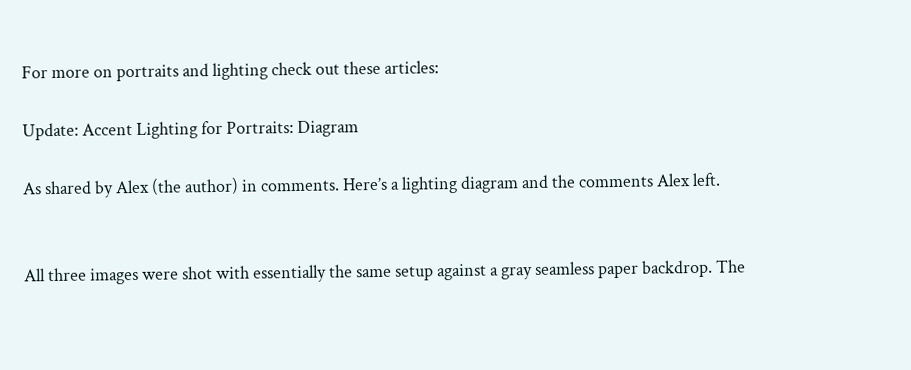For more on portraits and lighting check out these articles:

Update: Accent Lighting for Portraits: Diagram

As shared by Alex (the author) in comments. Here’s a lighting diagram and the comments Alex left.


All three images were shot with essentially the same setup against a gray seamless paper backdrop. The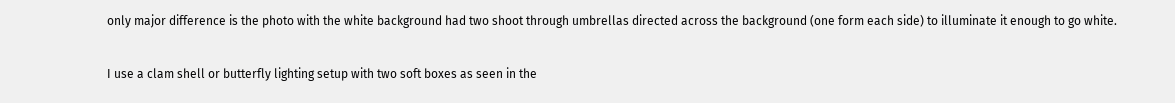only major difference is the photo with the white background had two shoot through umbrellas directed across the background (one form each side) to illuminate it enough to go white.

I use a clam shell or butterfly lighting setup with two soft boxes as seen in the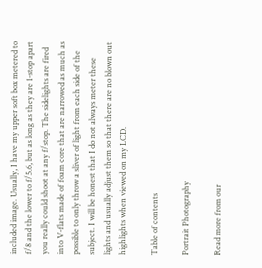included image. Usually, I have my upper soft box metered to f/8 and the lower to f/5.6, but as long as they are 1-stop apart you really could shoot at any f/stop. The sidelights are fired into V-flats made of foam core that are narrowed as much as possible to only throw a sliver of light from each side of the subject. I will be honest that I do not always meter these lights and usually adjust them so that there are no blown out highlights when viewed on my LCD.

Table of contents

Portrait Photography

Read more from our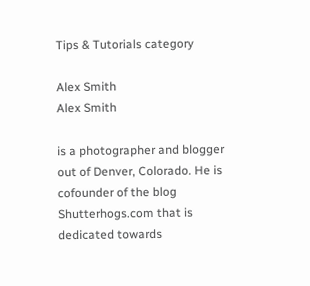Tips & Tutorials category

Alex Smith
Alex Smith

is a photographer and blogger out of Denver, Colorado. He is cofounder of the blog Shutterhogs.com that is dedicated towards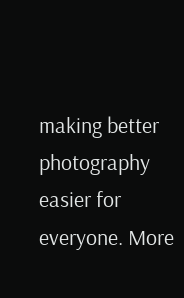making better photography easier for everyone. More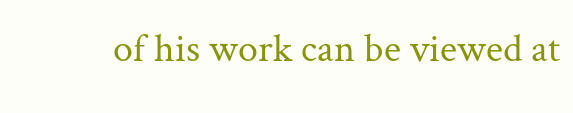of his work can be viewed at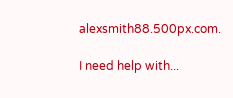alexsmith88.500px.com.

I need help with...